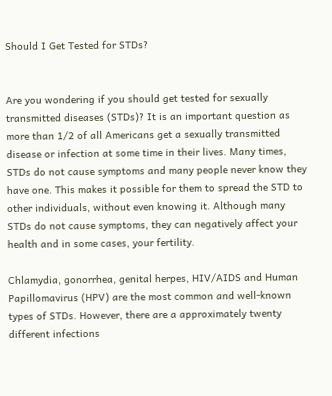Should I Get Tested for STDs?


Are you wondering if you should get tested for sexually transmitted diseases (STDs)? It is an important question as more than 1/2 of all Americans get a sexually transmitted disease or infection at some time in their lives. Many times, STDs do not cause symptoms and many people never know they have one. This makes it possible for them to spread the STD to other individuals, without even knowing it. Although many STDs do not cause symptoms, they can negatively affect your health and in some cases, your fertility.

Chlamydia, gonorrhea, genital herpes, HIV/AIDS and Human Papillomavirus (HPV) are the most common and well-known types of STDs. However, there are a approximately twenty different infections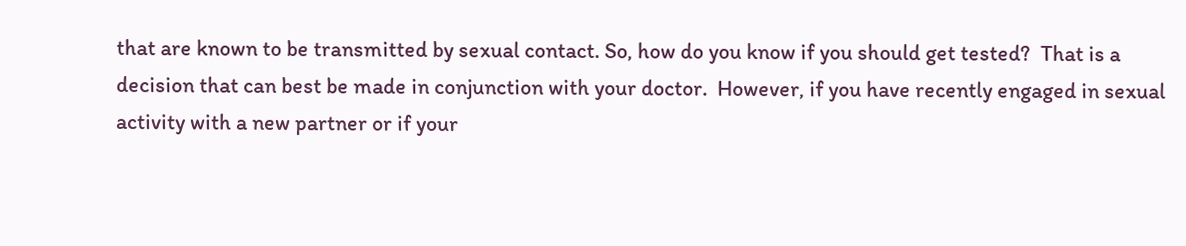that are known to be transmitted by sexual contact. So, how do you know if you should get tested?  That is a decision that can best be made in conjunction with your doctor.  However, if you have recently engaged in sexual activity with a new partner or if your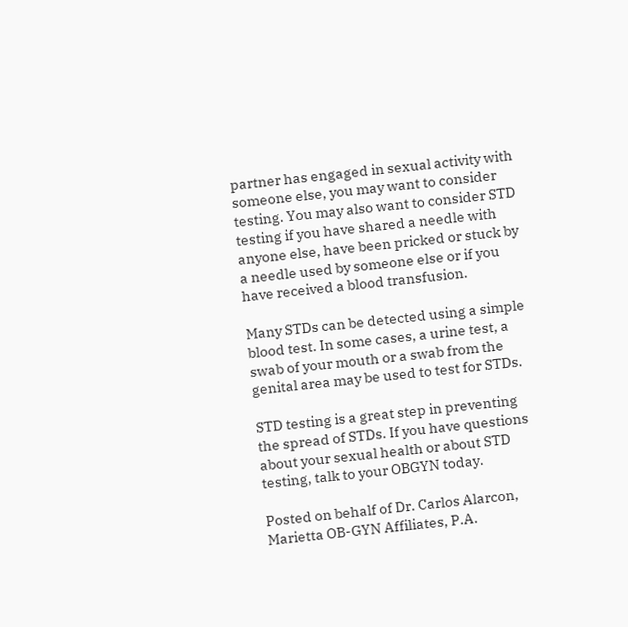partner has engaged in sexual activity with someone else, you may want to consider testing. You may also want to consider STD testing if you have shared a needle with anyone else, have been pricked or stuck by a needle used by someone else or if you have received a blood transfusion.

Many STDs can be detected using a simple blood test. In some cases, a urine test, a swab of your mouth or a swab from the genital area may be used to test for STDs.

STD testing is a great step in preventing the spread of STDs. If you have questions about your sexual health or about STD testing, talk to your OBGYN today.

Posted on behalf of Dr. Carlos Alarcon, Marietta OB-GYN Affiliates, P.A.